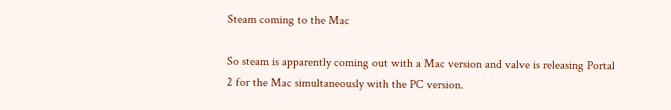Steam coming to the Mac

So steam is apparently coming out with a Mac version and valve is releasing Portal 2 for the Mac simultaneously with the PC version.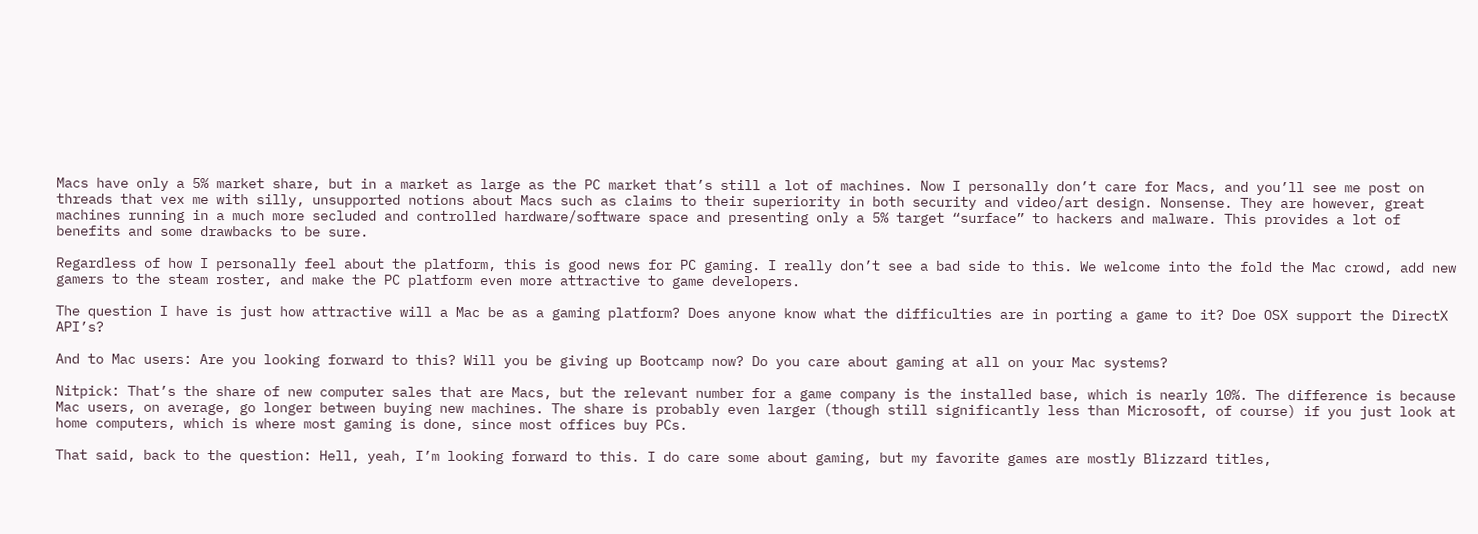Macs have only a 5% market share, but in a market as large as the PC market that’s still a lot of machines. Now I personally don’t care for Macs, and you’ll see me post on threads that vex me with silly, unsupported notions about Macs such as claims to their superiority in both security and video/art design. Nonsense. They are however, great machines running in a much more secluded and controlled hardware/software space and presenting only a 5% target “surface” to hackers and malware. This provides a lot of benefits and some drawbacks to be sure.

Regardless of how I personally feel about the platform, this is good news for PC gaming. I really don’t see a bad side to this. We welcome into the fold the Mac crowd, add new gamers to the steam roster, and make the PC platform even more attractive to game developers.

The question I have is just how attractive will a Mac be as a gaming platform? Does anyone know what the difficulties are in porting a game to it? Doe OSX support the DirectX API’s?

And to Mac users: Are you looking forward to this? Will you be giving up Bootcamp now? Do you care about gaming at all on your Mac systems?

Nitpick: That’s the share of new computer sales that are Macs, but the relevant number for a game company is the installed base, which is nearly 10%. The difference is because Mac users, on average, go longer between buying new machines. The share is probably even larger (though still significantly less than Microsoft, of course) if you just look at home computers, which is where most gaming is done, since most offices buy PCs.

That said, back to the question: Hell, yeah, I’m looking forward to this. I do care some about gaming, but my favorite games are mostly Blizzard titles,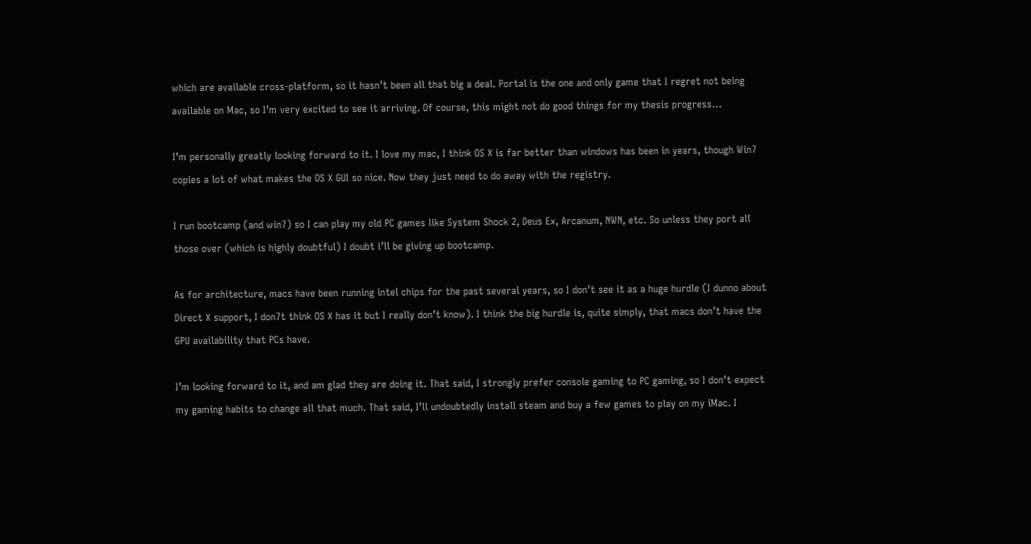which are available cross-platform, so it hasn’t been all that big a deal. Portal is the one and only game that I regret not being available on Mac, so I’m very excited to see it arriving. Of course, this might not do good things for my thesis progress…

I’m personally greatly looking forward to it. I love my mac, I think OS X is far better than windows has been in years, though Win7 copies a lot of what makes the OS X GUI so nice. Now they just need to do away with the registry.

I run bootcamp (and win7) so I can play my old PC games like System Shock 2, Deus Ex, Arcanum, NWN, etc. So unless they port all those over (which is highly doubtful) I doubt i’ll be giving up bootcamp.

As for architecture, macs have been running intel chips for the past several years, so I don’t see it as a huge hurdle (I dunno about Direct X support, I don7t think OS X has it but I really don’t know). I think the big hurdle is, quite simply, that macs don’t have the GPU availability that PCs have.

I’m looking forward to it, and am glad they are doing it. That said, I strongly prefer console gaming to PC gaming, so I don’t expect my gaming habits to change all that much. That said, I’ll undoubtedly install steam and buy a few games to play on my iMac. I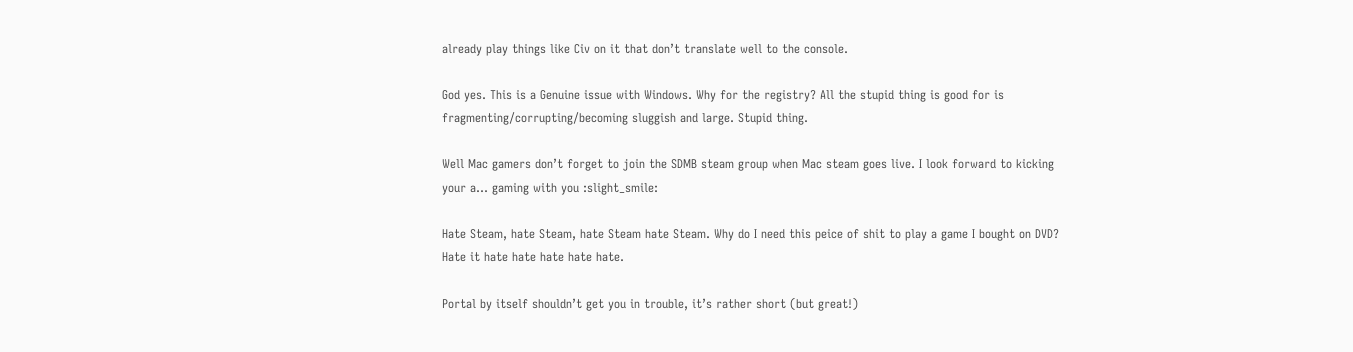already play things like Civ on it that don’t translate well to the console.

God yes. This is a Genuine issue with Windows. Why for the registry? All the stupid thing is good for is fragmenting/corrupting/becoming sluggish and large. Stupid thing.

Well Mac gamers don’t forget to join the SDMB steam group when Mac steam goes live. I look forward to kicking your a… gaming with you :slight_smile:

Hate Steam, hate Steam, hate Steam hate Steam. Why do I need this peice of shit to play a game I bought on DVD? Hate it hate hate hate hate hate.

Portal by itself shouldn’t get you in trouble, it’s rather short (but great!)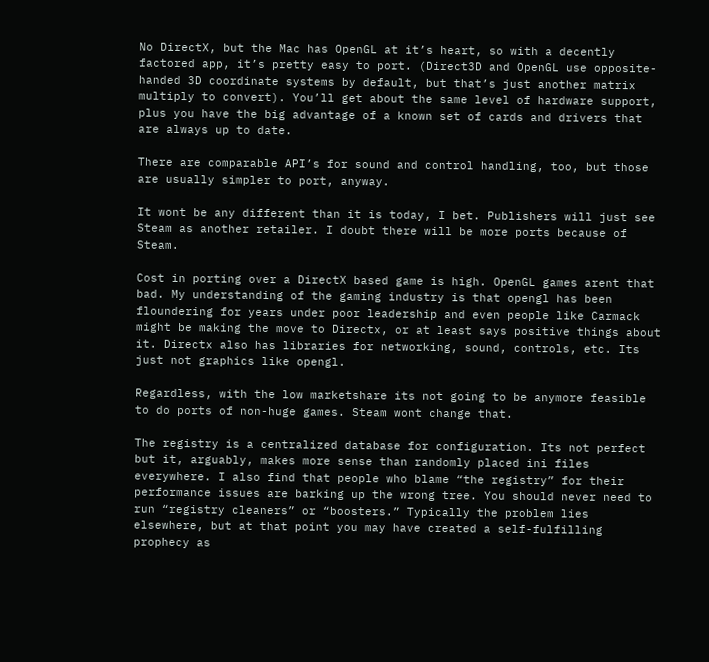No DirectX, but the Mac has OpenGL at it’s heart, so with a decently factored app, it’s pretty easy to port. (Direct3D and OpenGL use opposite-handed 3D coordinate systems by default, but that’s just another matrix multiply to convert). You’ll get about the same level of hardware support, plus you have the big advantage of a known set of cards and drivers that are always up to date.

There are comparable API’s for sound and control handling, too, but those are usually simpler to port, anyway.

It wont be any different than it is today, I bet. Publishers will just see Steam as another retailer. I doubt there will be more ports because of Steam.

Cost in porting over a DirectX based game is high. OpenGL games arent that bad. My understanding of the gaming industry is that opengl has been floundering for years under poor leadership and even people like Carmack might be making the move to Directx, or at least says positive things about it. Directx also has libraries for networking, sound, controls, etc. Its just not graphics like opengl.

Regardless, with the low marketshare its not going to be anymore feasible to do ports of non-huge games. Steam wont change that.

The registry is a centralized database for configuration. Its not perfect but it, arguably, makes more sense than randomly placed ini files everywhere. I also find that people who blame “the registry” for their performance issues are barking up the wrong tree. You should never need to run “registry cleaners” or “boosters.” Typically the problem lies elsewhere, but at that point you may have created a self-fulfilling prophecy as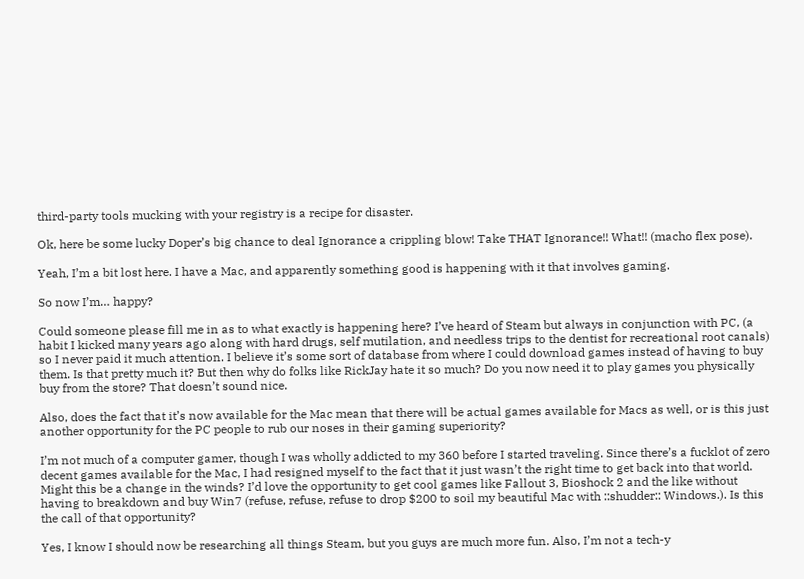third-party tools mucking with your registry is a recipe for disaster.

Ok, here be some lucky Doper’s big chance to deal Ignorance a crippling blow! Take THAT Ignorance!! What!! (macho flex pose).

Yeah, I’m a bit lost here. I have a Mac, and apparently something good is happening with it that involves gaming.

So now I’m… happy?

Could someone please fill me in as to what exactly is happening here? I’ve heard of Steam but always in conjunction with PC, (a habit I kicked many years ago along with hard drugs, self mutilation, and needless trips to the dentist for recreational root canals) so I never paid it much attention. I believe it’s some sort of database from where I could download games instead of having to buy them. Is that pretty much it? But then why do folks like RickJay hate it so much? Do you now need it to play games you physically buy from the store? That doesn’t sound nice.

Also, does the fact that it’s now available for the Mac mean that there will be actual games available for Macs as well, or is this just another opportunity for the PC people to rub our noses in their gaming superiority?

I’m not much of a computer gamer, though I was wholly addicted to my 360 before I started traveling. Since there’s a fucklot of zero decent games available for the Mac, I had resigned myself to the fact that it just wasn’t the right time to get back into that world. Might this be a change in the winds? I’d love the opportunity to get cool games like Fallout 3, Bioshock 2 and the like without having to breakdown and buy Win7 (refuse, refuse, refuse to drop $200 to soil my beautiful Mac with ::shudder:: Windows.). Is this the call of that opportunity?

Yes, I know I should now be researching all things Steam, but you guys are much more fun. Also, I’m not a tech-y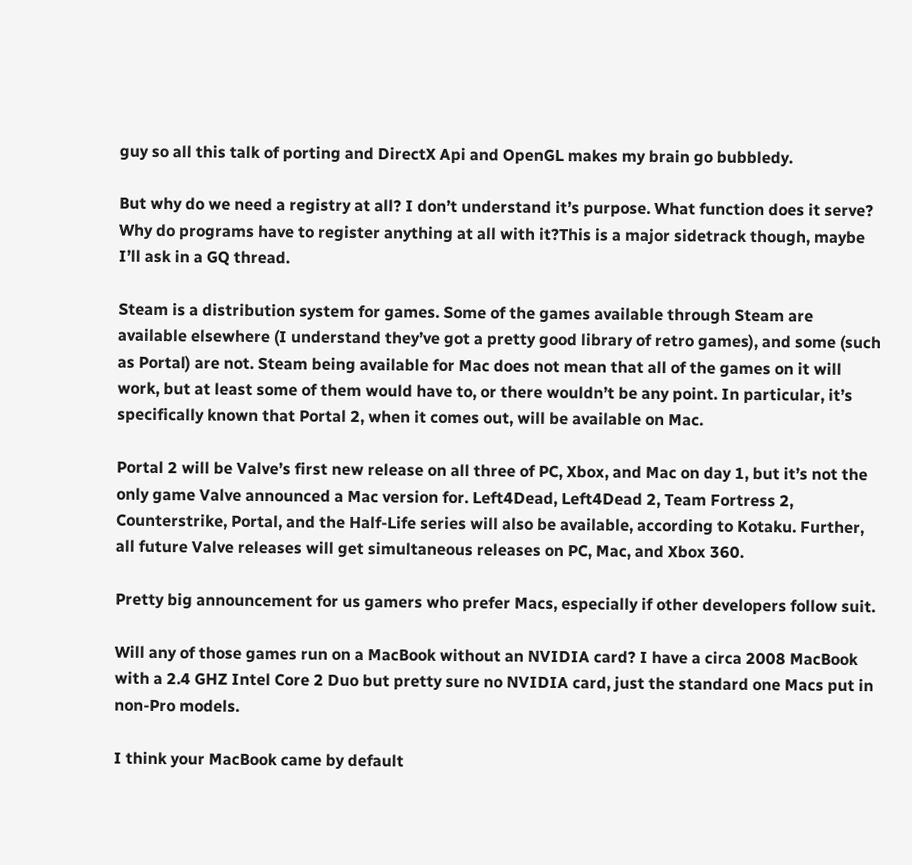guy so all this talk of porting and DirectX Api and OpenGL makes my brain go bubbledy.

But why do we need a registry at all? I don’t understand it’s purpose. What function does it serve? Why do programs have to register anything at all with it?This is a major sidetrack though, maybe I’ll ask in a GQ thread.

Steam is a distribution system for games. Some of the games available through Steam are available elsewhere (I understand they’ve got a pretty good library of retro games), and some (such as Portal) are not. Steam being available for Mac does not mean that all of the games on it will work, but at least some of them would have to, or there wouldn’t be any point. In particular, it’s specifically known that Portal 2, when it comes out, will be available on Mac.

Portal 2 will be Valve’s first new release on all three of PC, Xbox, and Mac on day 1, but it’s not the only game Valve announced a Mac version for. Left4Dead, Left4Dead 2, Team Fortress 2, Counterstrike, Portal, and the Half-Life series will also be available, according to Kotaku. Further, all future Valve releases will get simultaneous releases on PC, Mac, and Xbox 360.

Pretty big announcement for us gamers who prefer Macs, especially if other developers follow suit.

Will any of those games run on a MacBook without an NVIDIA card? I have a circa 2008 MacBook with a 2.4 GHZ Intel Core 2 Duo but pretty sure no NVIDIA card, just the standard one Macs put in non-Pro models.

I think your MacBook came by default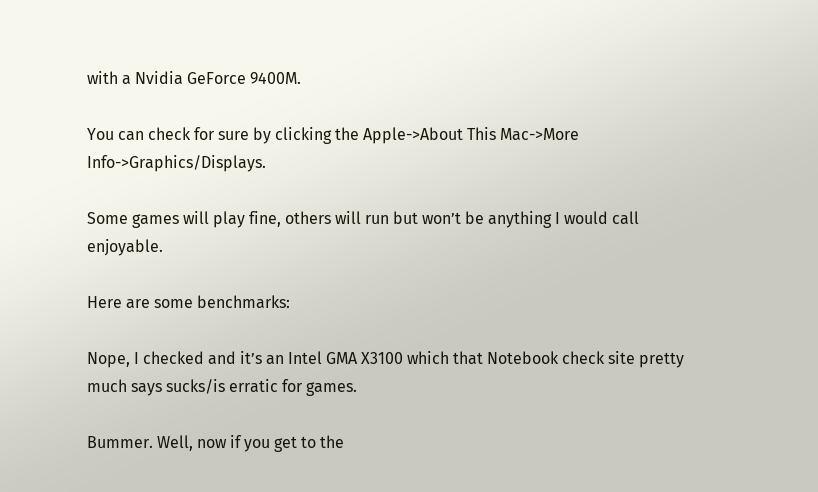with a Nvidia GeForce 9400M.

You can check for sure by clicking the Apple->About This Mac->More Info->Graphics/Displays.

Some games will play fine, others will run but won’t be anything I would call enjoyable.

Here are some benchmarks:

Nope, I checked and it’s an Intel GMA X3100 which that Notebook check site pretty much says sucks/is erratic for games.

Bummer. Well, now if you get to the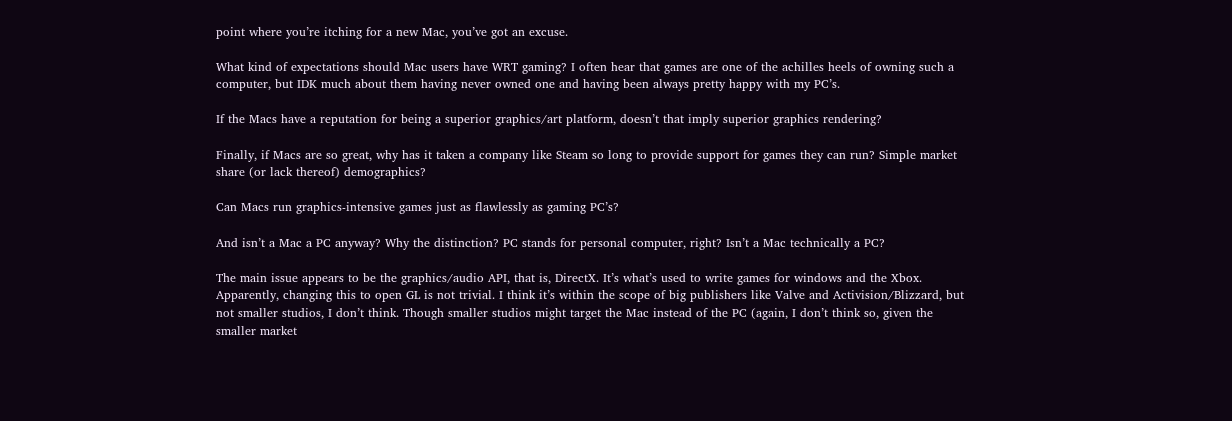point where you’re itching for a new Mac, you’ve got an excuse.

What kind of expectations should Mac users have WRT gaming? I often hear that games are one of the achilles heels of owning such a computer, but IDK much about them having never owned one and having been always pretty happy with my PC’s.

If the Macs have a reputation for being a superior graphics/art platform, doesn’t that imply superior graphics rendering?

Finally, if Macs are so great, why has it taken a company like Steam so long to provide support for games they can run? Simple market share (or lack thereof) demographics?

Can Macs run graphics-intensive games just as flawlessly as gaming PC’s?

And isn’t a Mac a PC anyway? Why the distinction? PC stands for personal computer, right? Isn’t a Mac technically a PC?

The main issue appears to be the graphics/audio API, that is, DirectX. It’s what’s used to write games for windows and the Xbox. Apparently, changing this to open GL is not trivial. I think it’s within the scope of big publishers like Valve and Activision/Blizzard, but not smaller studios, I don’t think. Though smaller studios might target the Mac instead of the PC (again, I don’t think so, given the smaller market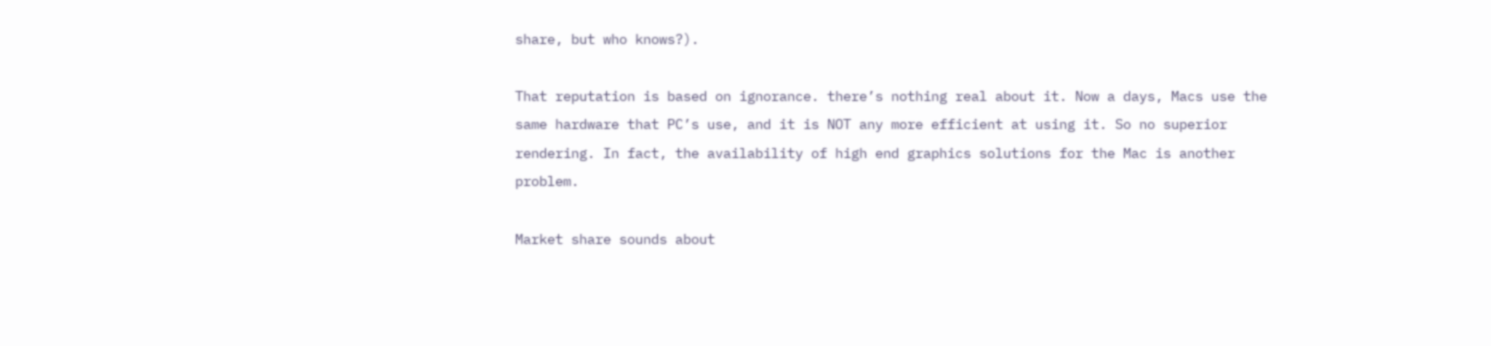share, but who knows?).

That reputation is based on ignorance. there’s nothing real about it. Now a days, Macs use the same hardware that PC’s use, and it is NOT any more efficient at using it. So no superior rendering. In fact, the availability of high end graphics solutions for the Mac is another problem.

Market share sounds about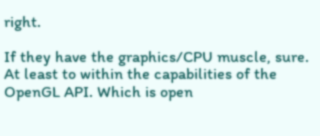right.

If they have the graphics/CPU muscle, sure. At least to within the capabilities of the OpenGL API. Which is open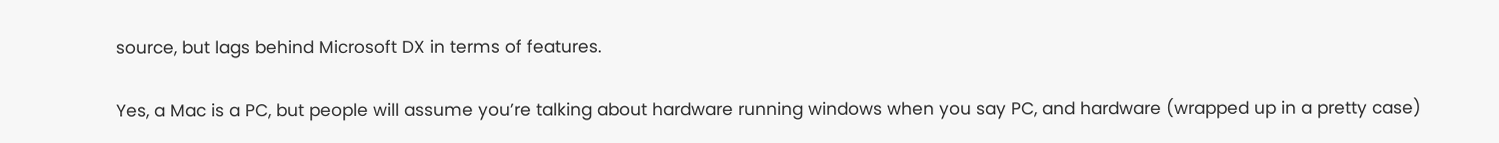source, but lags behind Microsoft DX in terms of features.

Yes, a Mac is a PC, but people will assume you’re talking about hardware running windows when you say PC, and hardware (wrapped up in a pretty case)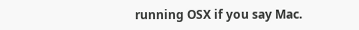running OSX if you say Mac.